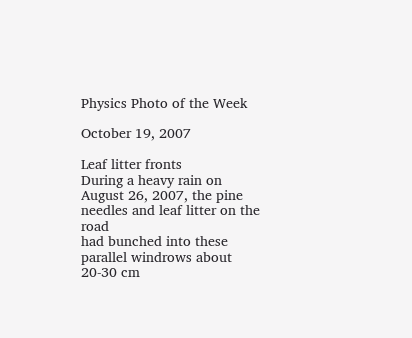Physics Photo of the Week

October 19, 2007

Leaf litter fronts
During a heavy rain on August 26, 2007, the pine needles and leaf litter on the road
had bunched into these parallel windrows about 20-30 cm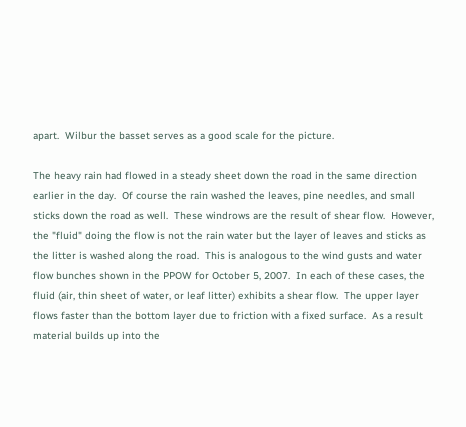apart.  Wilbur the basset serves as a good scale for the picture.

The heavy rain had flowed in a steady sheet down the road in the same direction earlier in the day.  Of course the rain washed the leaves, pine needles, and small sticks down the road as well.  These windrows are the result of shear flow.  However, the "fluid" doing the flow is not the rain water but the layer of leaves and sticks as the litter is washed along the road.  This is analogous to the wind gusts and water flow bunches shown in the PPOW for October 5, 2007.  In each of these cases, the fluid (air, thin sheet of water, or leaf litter) exhibits a shear flow.  The upper layer flows faster than the bottom layer due to friction with a fixed surface.  As a result material builds up into the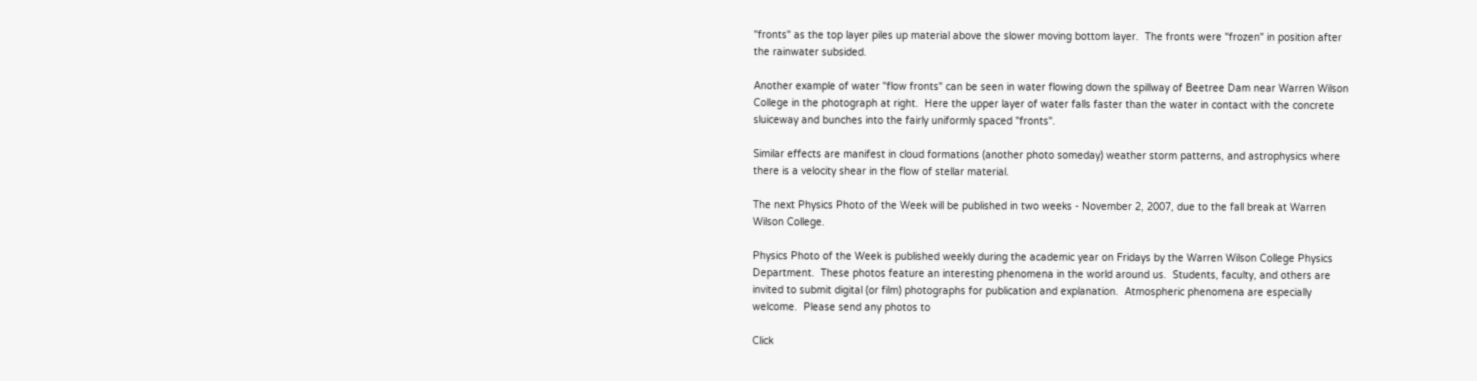"fronts" as the top layer piles up material above the slower moving bottom layer.  The fronts were "frozen" in position after the rainwater subsided.

Another example of water "flow fronts" can be seen in water flowing down the spillway of Beetree Dam near Warren Wilson College in the photograph at right.  Here the upper layer of water falls faster than the water in contact with the concrete sluiceway and bunches into the fairly uniformly spaced "fronts".

Similar effects are manifest in cloud formations (another photo someday) weather storm patterns, and astrophysics where there is a velocity shear in the flow of stellar material.

The next Physics Photo of the Week will be published in two weeks - November 2, 2007, due to the fall break at Warren Wilson College.

Physics Photo of the Week is published weekly during the academic year on Fridays by the Warren Wilson College Physics Department.  These photos feature an interesting phenomena in the world around us.  Students, faculty, and others are invited to submit digital (or film) photographs for publication and explanation.  Atmospheric phenomena are especially welcome.  Please send any photos to

Click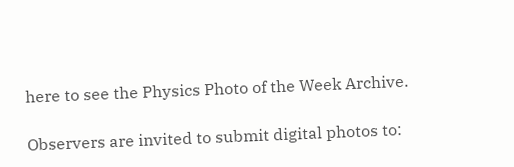here to see the Physics Photo of the Week Archive.

Observers are invited to submit digital photos to: